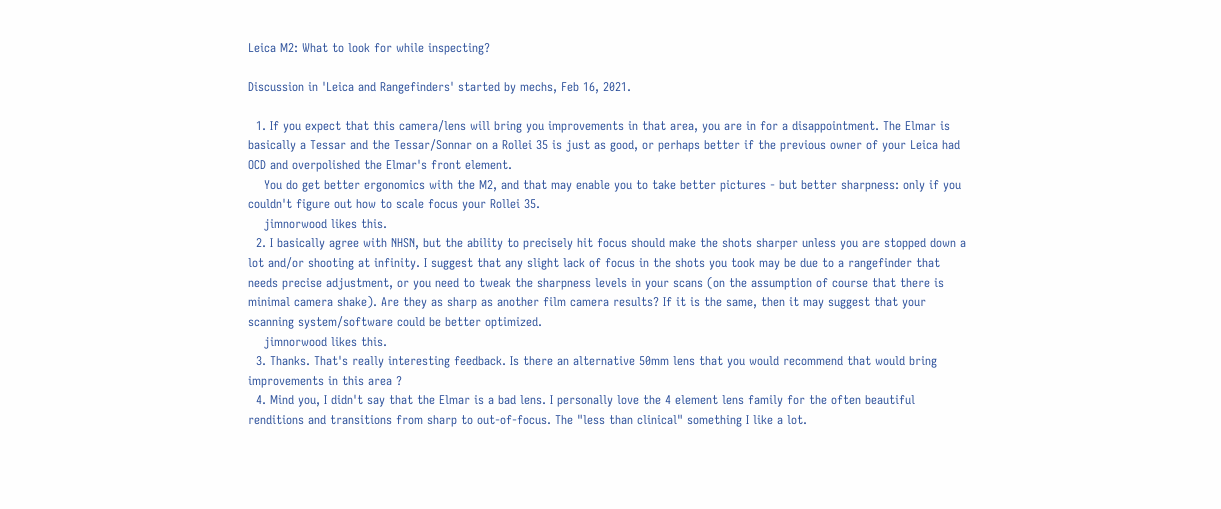Leica M2: What to look for while inspecting?

Discussion in 'Leica and Rangefinders' started by mechs, Feb 16, 2021.

  1. If you expect that this camera/lens will bring you improvements in that area, you are in for a disappointment. The Elmar is basically a Tessar and the Tessar/Sonnar on a Rollei 35 is just as good, or perhaps better if the previous owner of your Leica had OCD and overpolished the Elmar's front element.
    You do get better ergonomics with the M2, and that may enable you to take better pictures - but better sharpness: only if you couldn't figure out how to scale focus your Rollei 35.
    jimnorwood likes this.
  2. I basically agree with NHSN, but the ability to precisely hit focus should make the shots sharper unless you are stopped down a lot and/or shooting at infinity. I suggest that any slight lack of focus in the shots you took may be due to a rangefinder that needs precise adjustment, or you need to tweak the sharpness levels in your scans (on the assumption of course that there is minimal camera shake). Are they as sharp as another film camera results? If it is the same, then it may suggest that your scanning system/software could be better optimized.
    jimnorwood likes this.
  3. Thanks. That's really interesting feedback. Is there an alternative 50mm lens that you would recommend that would bring improvements in this area ?
  4. Mind you, I didn't say that the Elmar is a bad lens. I personally love the 4 element lens family for the often beautiful renditions and transitions from sharp to out-of-focus. The "less than clinical" something I like a lot.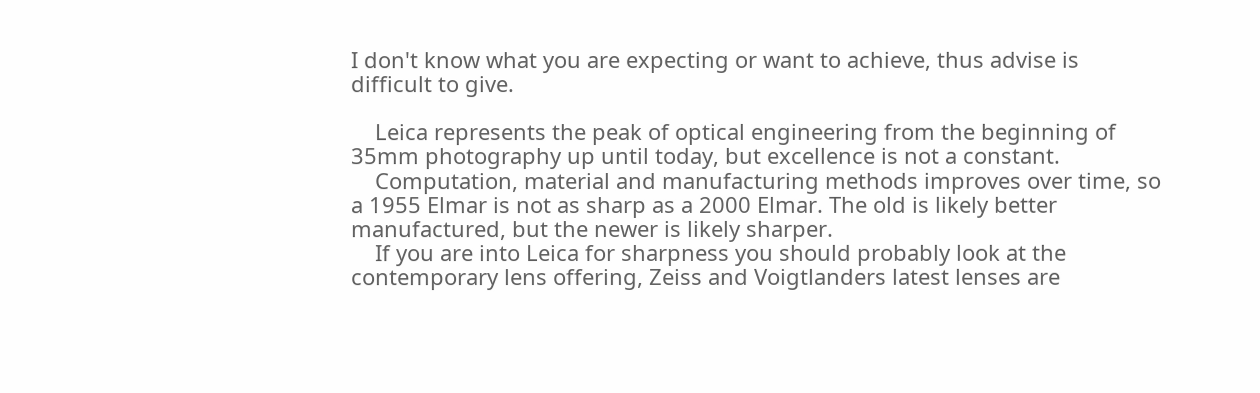I don't know what you are expecting or want to achieve, thus advise is difficult to give.

    Leica represents the peak of optical engineering from the beginning of 35mm photography up until today, but excellence is not a constant.
    Computation, material and manufacturing methods improves over time, so a 1955 Elmar is not as sharp as a 2000 Elmar. The old is likely better manufactured, but the newer is likely sharper.
    If you are into Leica for sharpness you should probably look at the contemporary lens offering, Zeiss and Voigtlanders latest lenses are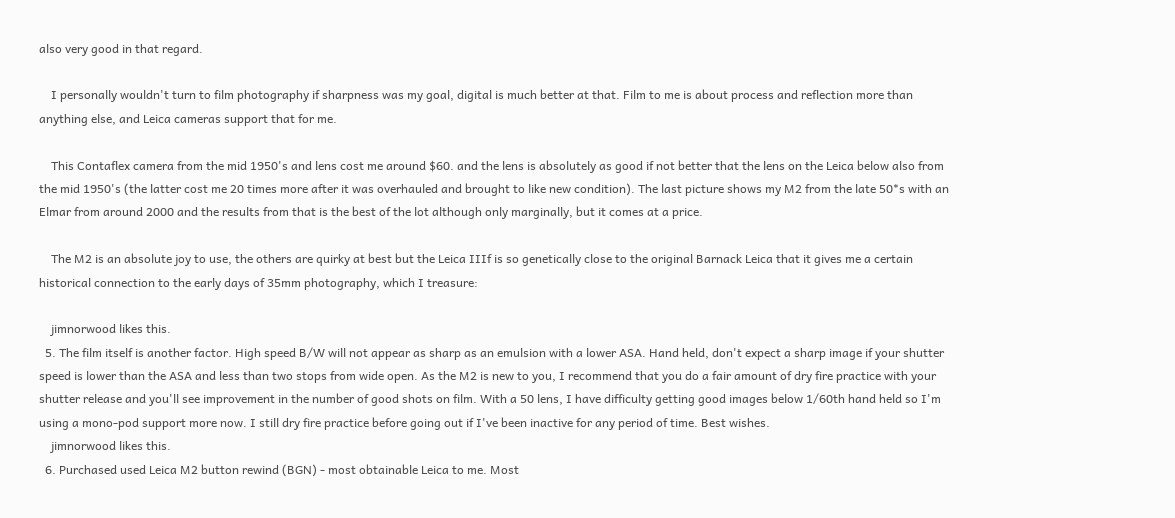also very good in that regard.

    I personally wouldn't turn to film photography if sharpness was my goal, digital is much better at that. Film to me is about process and reflection more than anything else, and Leica cameras support that for me.

    This Contaflex camera from the mid 1950's and lens cost me around $60. and the lens is absolutely as good if not better that the lens on the Leica below also from the mid 1950's (the latter cost me 20 times more after it was overhauled and brought to like new condition). The last picture shows my M2 from the late 50*s with an Elmar from around 2000 and the results from that is the best of the lot although only marginally, but it comes at a price.

    The M2 is an absolute joy to use, the others are quirky at best but the Leica IIIf is so genetically close to the original Barnack Leica that it gives me a certain historical connection to the early days of 35mm photography, which I treasure:

    jimnorwood likes this.
  5. The film itself is another factor. High speed B/W will not appear as sharp as an emulsion with a lower ASA. Hand held, don't expect a sharp image if your shutter speed is lower than the ASA and less than two stops from wide open. As the M2 is new to you, I recommend that you do a fair amount of dry fire practice with your shutter release and you'll see improvement in the number of good shots on film. With a 50 lens, I have difficulty getting good images below 1/60th hand held so I'm using a mono-pod support more now. I still dry fire practice before going out if I've been inactive for any period of time. Best wishes.
    jimnorwood likes this.
  6. Purchased used Leica M2 button rewind (BGN) - most obtainable Leica to me. Most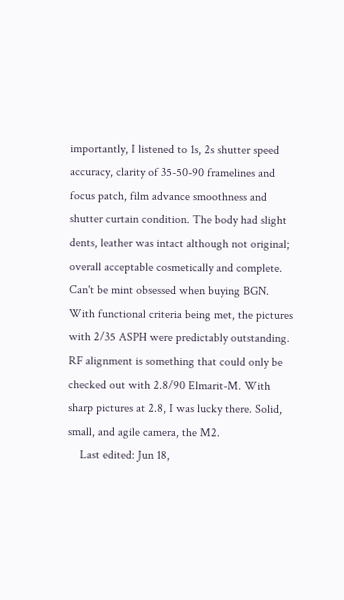importantly, I listened to 1s, 2s shutter speed accuracy, clarity of 35-50-90 framelines and focus patch, film advance smoothness and shutter curtain condition. The body had slight dents, leather was intact although not original; overall acceptable cosmetically and complete. Can't be mint obsessed when buying BGN. With functional criteria being met, the pictures with 2/35 ASPH were predictably outstanding. RF alignment is something that could only be checked out with 2.8/90 Elmarit-M. With sharp pictures at 2.8, I was lucky there. Solid, small, and agile camera, the M2.
    Last edited: Jun 18,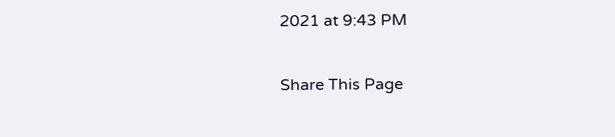2021 at 9:43 PM

Share This Page